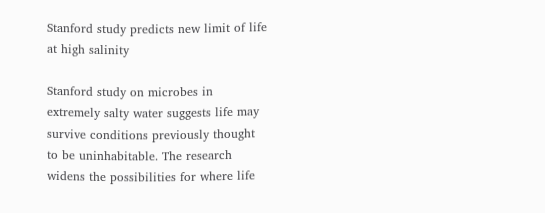Stanford study predicts new limit of life at high salinity

Stanford study on microbes in extremely salty water suggests life may survive conditions previously thought to be uninhabitable. The research widens the possibilities for where life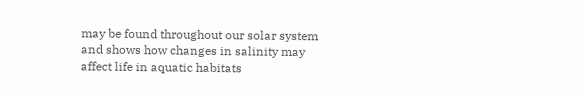may be found throughout our solar system and shows how changes in salinity may affect life in aquatic habitats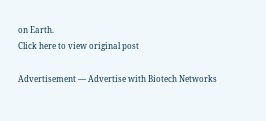on Earth.
Click here to view original post

Advertisement — Advertise with Biotech Networks